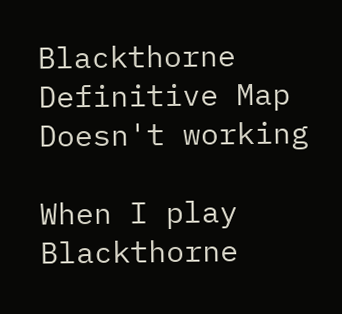Blackthorne Definitive Map Doesn't working

When I play Blackthorne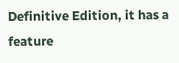Definitive Edition, it has a feature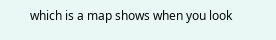which is a map shows when you look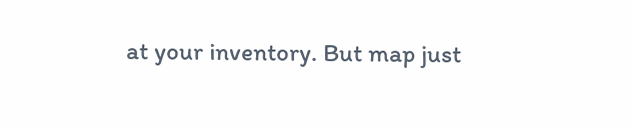at your inventory. But map just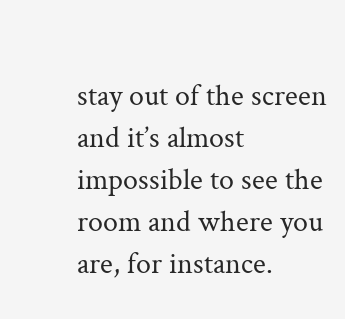stay out of the screen and it’s almost impossible to see the room and where you are, for instance.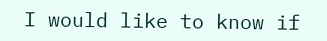I would like to know if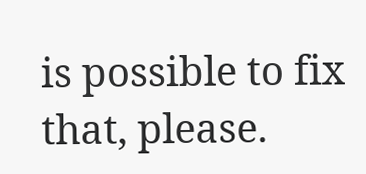is possible to fix that, please.